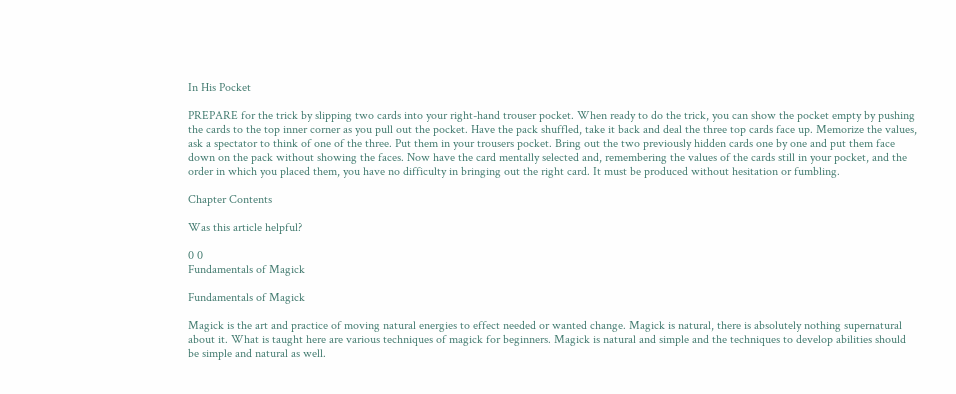In His Pocket

PREPARE for the trick by slipping two cards into your right-hand trouser pocket. When ready to do the trick, you can show the pocket empty by pushing the cards to the top inner corner as you pull out the pocket. Have the pack shuffled, take it back and deal the three top cards face up. Memorize the values, ask a spectator to think of one of the three. Put them in your trousers pocket. Bring out the two previously hidden cards one by one and put them face down on the pack without showing the faces. Now have the card mentally selected and, remembering the values of the cards still in your pocket, and the order in which you placed them, you have no difficulty in bringing out the right card. It must be produced without hesitation or fumbling.

Chapter Contents

Was this article helpful?

0 0
Fundamentals of Magick

Fundamentals of Magick

Magick is the art and practice of moving natural energies to effect needed or wanted change. Magick is natural, there is absolutely nothing supernatural about it. What is taught here are various techniques of magick for beginners. Magick is natural and simple and the techniques to develop abilities should be simple and natural as well.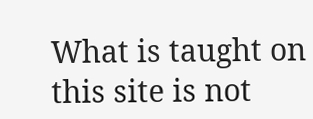What is taught on this site is not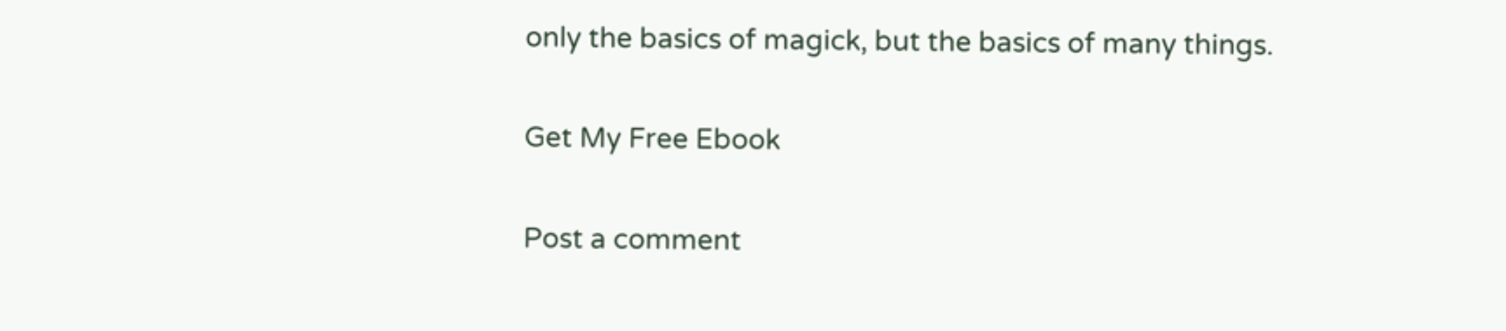only the basics of magick, but the basics of many things.

Get My Free Ebook

Post a comment